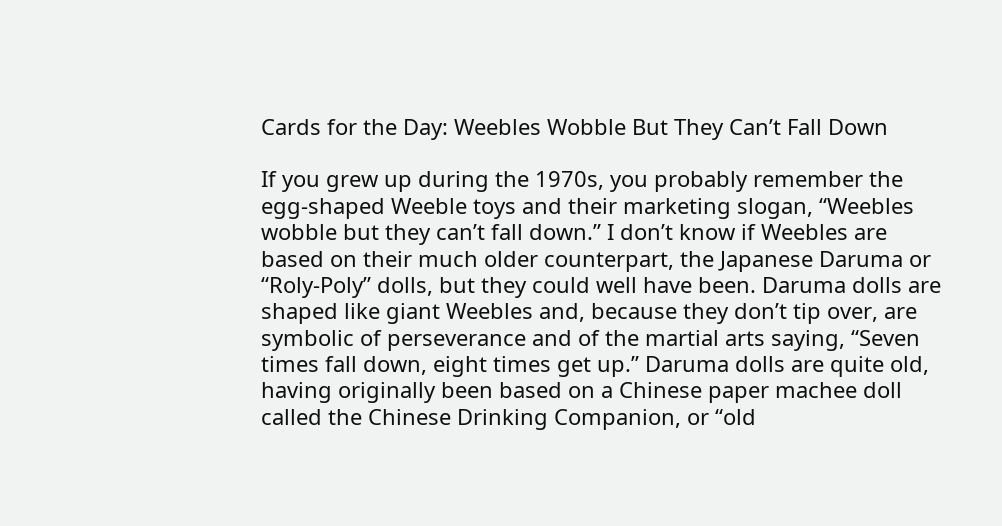Cards for the Day: Weebles Wobble But They Can’t Fall Down

If you grew up during the 1970s, you probably remember the egg-shaped Weeble toys and their marketing slogan, “Weebles wobble but they can’t fall down.” I don’t know if Weebles are based on their much older counterpart, the Japanese Daruma or “Roly-Poly” dolls, but they could well have been. Daruma dolls are shaped like giant Weebles and, because they don’t tip over, are symbolic of perseverance and of the martial arts saying, “Seven times fall down, eight times get up.” Daruma dolls are quite old, having originally been based on a Chinese paper machee doll called the Chinese Drinking Companion, or “old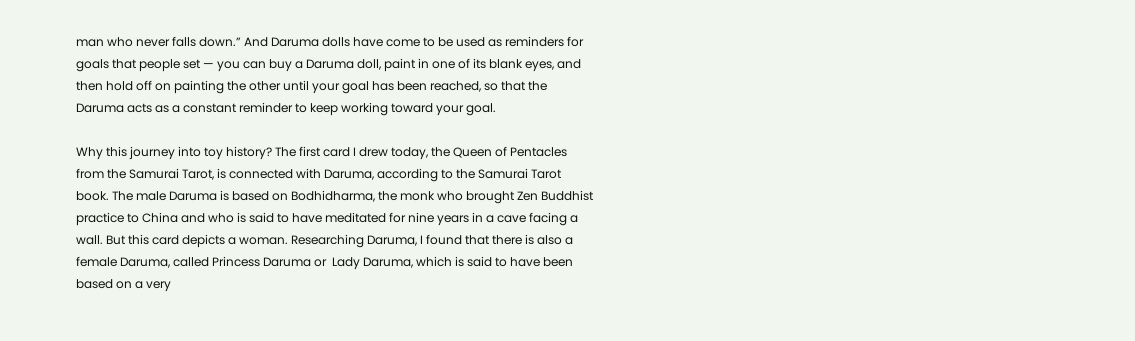man who never falls down.” And Daruma dolls have come to be used as reminders for goals that people set — you can buy a Daruma doll, paint in one of its blank eyes, and then hold off on painting the other until your goal has been reached, so that the Daruma acts as a constant reminder to keep working toward your goal.

Why this journey into toy history? The first card I drew today, the Queen of Pentacles from the Samurai Tarot, is connected with Daruma, according to the Samurai Tarot book. The male Daruma is based on Bodhidharma, the monk who brought Zen Buddhist practice to China and who is said to have meditated for nine years in a cave facing a wall. But this card depicts a woman. Researching Daruma, I found that there is also a female Daruma, called Princess Daruma or  Lady Daruma, which is said to have been based on a very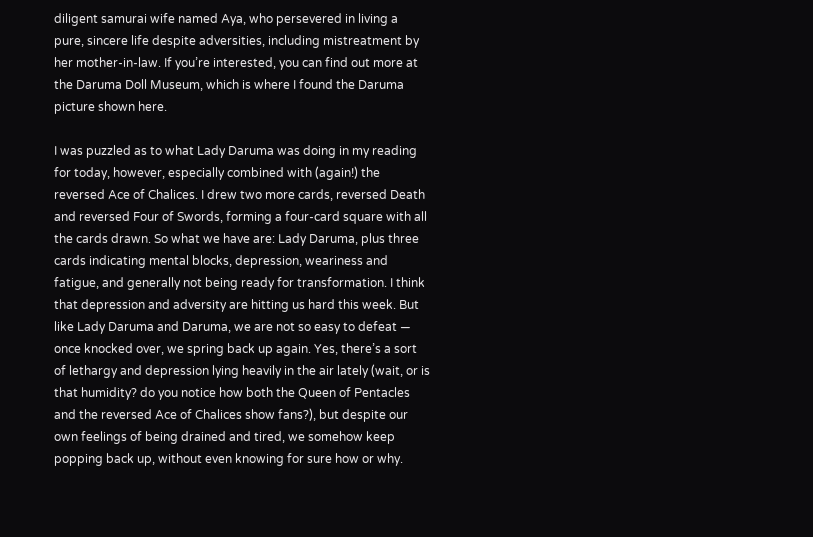diligent samurai wife named Aya, who persevered in living a pure, sincere life despite adversities, including mistreatment by her mother-in-law. If you’re interested, you can find out more at the Daruma Doll Museum, which is where I found the Daruma picture shown here.

I was puzzled as to what Lady Daruma was doing in my reading for today, however, especially combined with (again!) the reversed Ace of Chalices. I drew two more cards, reversed Death and reversed Four of Swords, forming a four-card square with all the cards drawn. So what we have are: Lady Daruma, plus three cards indicating mental blocks, depression, weariness and fatigue, and generally not being ready for transformation. I think that depression and adversity are hitting us hard this week. But like Lady Daruma and Daruma, we are not so easy to defeat — once knocked over, we spring back up again. Yes, there’s a sort of lethargy and depression lying heavily in the air lately (wait, or is that humidity? do you notice how both the Queen of Pentacles and the reversed Ace of Chalices show fans?), but despite our own feelings of being drained and tired, we somehow keep popping back up, without even knowing for sure how or why.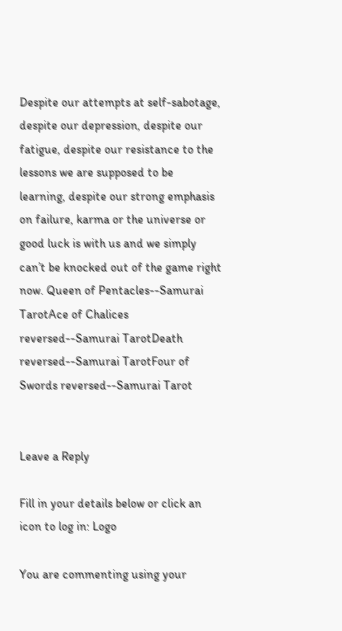Despite our attempts at self-sabotage, despite our depression, despite our fatigue, despite our resistance to the lessons we are supposed to be learning, despite our strong emphasis on failure, karma or the universe or good luck is with us and we simply can’t be knocked out of the game right now. Queen of Pentacles--Samurai TarotAce of Chalices reversed--Samurai TarotDeath reversed--Samurai TarotFour of Swords reversed--Samurai Tarot


Leave a Reply

Fill in your details below or click an icon to log in: Logo

You are commenting using your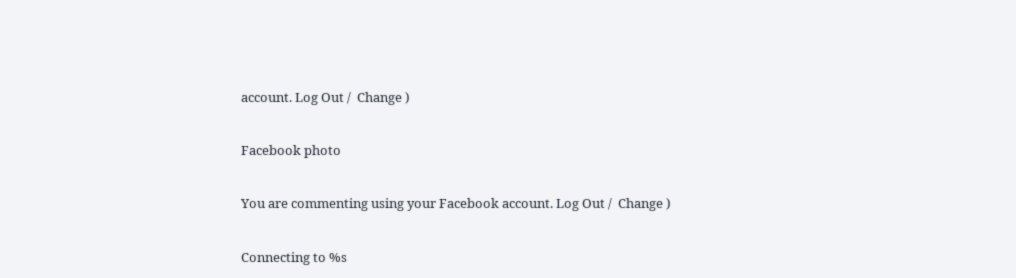account. Log Out /  Change )

Facebook photo

You are commenting using your Facebook account. Log Out /  Change )

Connecting to %s